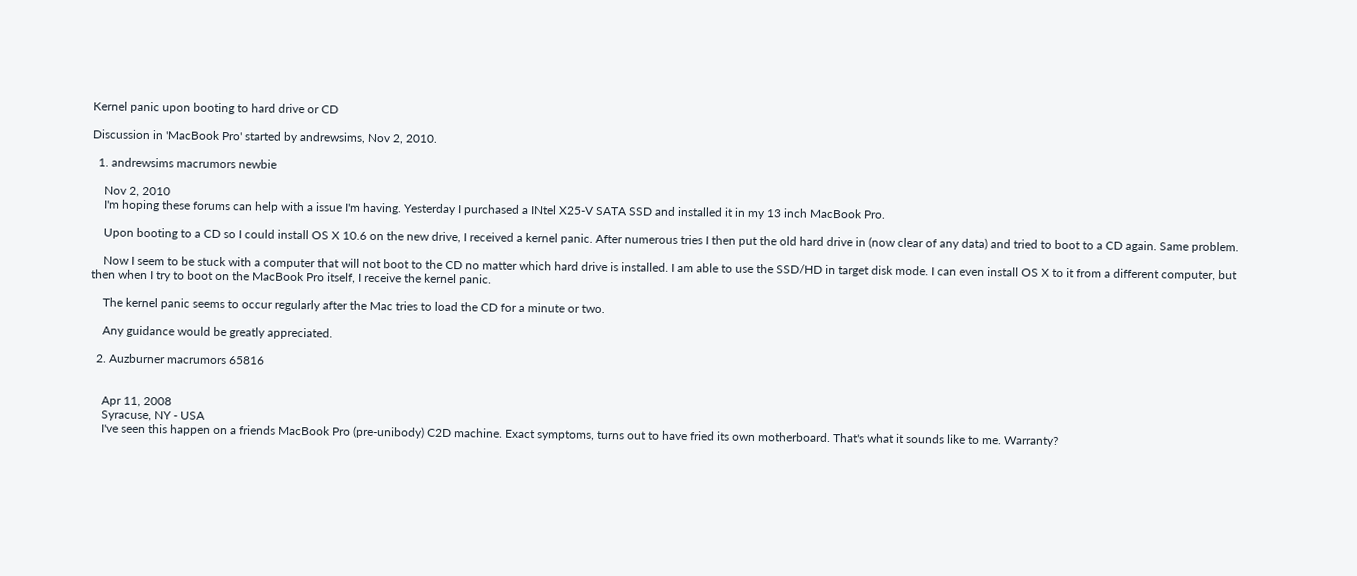Kernel panic upon booting to hard drive or CD

Discussion in 'MacBook Pro' started by andrewsims, Nov 2, 2010.

  1. andrewsims macrumors newbie

    Nov 2, 2010
    I'm hoping these forums can help with a issue I'm having. Yesterday I purchased a INtel X25-V SATA SSD and installed it in my 13 inch MacBook Pro.

    Upon booting to a CD so I could install OS X 10.6 on the new drive, I received a kernel panic. After numerous tries I then put the old hard drive in (now clear of any data) and tried to boot to a CD again. Same problem.

    Now I seem to be stuck with a computer that will not boot to the CD no matter which hard drive is installed. I am able to use the SSD/HD in target disk mode. I can even install OS X to it from a different computer, but then when I try to boot on the MacBook Pro itself, I receive the kernel panic.

    The kernel panic seems to occur regularly after the Mac tries to load the CD for a minute or two.

    Any guidance would be greatly appreciated.

  2. Auzburner macrumors 65816


    Apr 11, 2008
    Syracuse, NY - USA
    I've seen this happen on a friends MacBook Pro (pre-unibody) C2D machine. Exact symptoms, turns out to have fried its own motherboard. That's what it sounds like to me. Warranty?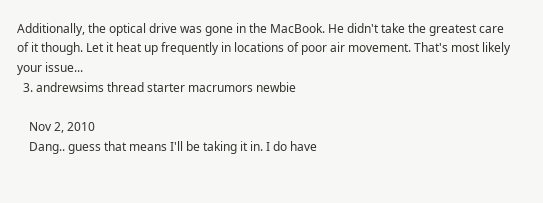Additionally, the optical drive was gone in the MacBook. He didn't take the greatest care of it though. Let it heat up frequently in locations of poor air movement. That's most likely your issue...
  3. andrewsims thread starter macrumors newbie

    Nov 2, 2010
    Dang.. guess that means I'll be taking it in. I do have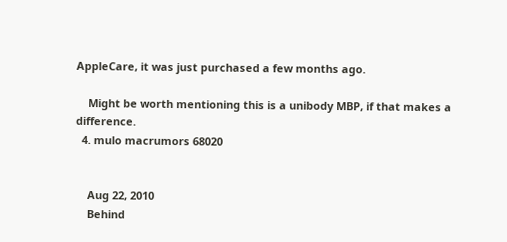AppleCare, it was just purchased a few months ago.

    Might be worth mentioning this is a unibody MBP, if that makes a difference.
  4. mulo macrumors 68020


    Aug 22, 2010
    Behind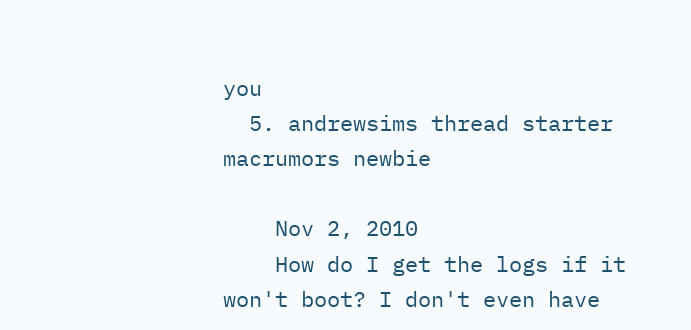you
  5. andrewsims thread starter macrumors newbie

    Nov 2, 2010
    How do I get the logs if it won't boot? I don't even have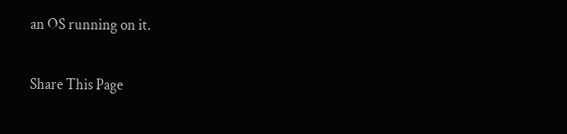an OS running on it.

Share This Page